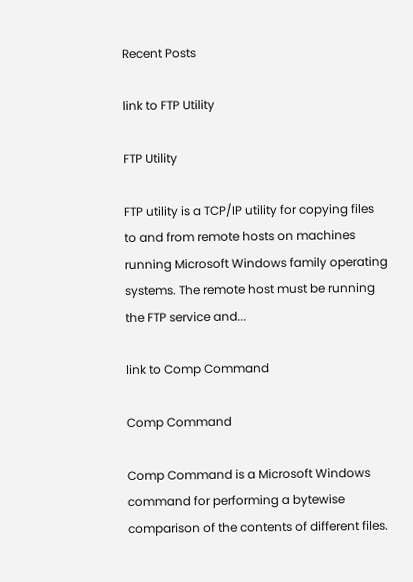Recent Posts

link to FTP Utility

FTP Utility

FTP utility is a TCP/IP utility for copying files to and from remote hosts on machines running Microsoft Windows family operating systems. The remote host must be running the FTP service and...

link to Comp Command

Comp Command

Comp Command is a Microsoft Windows command for performing a bytewise comparison of the contents of different files.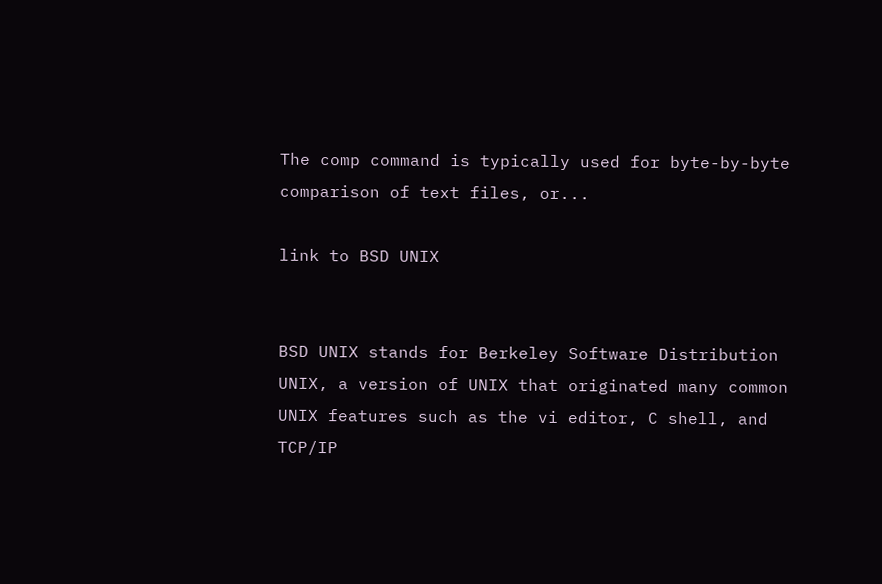The comp command is typically used for byte-by-byte comparison of text files, or...

link to BSD UNIX


BSD UNIX stands for Berkeley Software Distribution UNIX, a version of UNIX that originated many common UNIX features such as the vi editor, C shell, and TCP/IP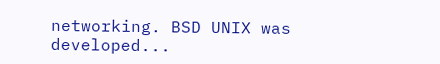networking. BSD UNIX was developed...